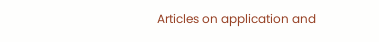Articles on application and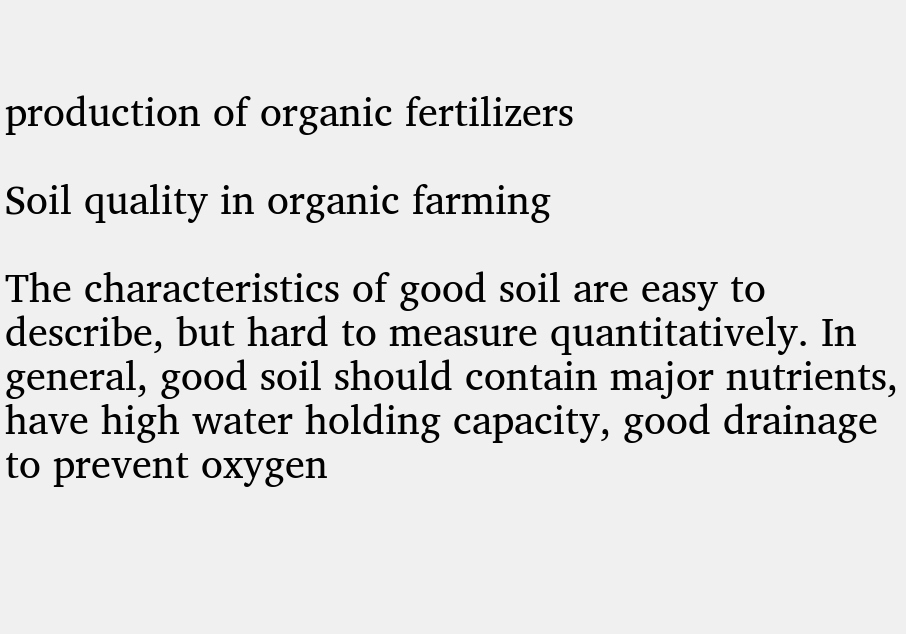production of organic fertilizers

Soil quality in organic farming

The characteristics of good soil are easy to describe, but hard to measure quantitatively. In general, good soil should contain major nutrients, have high water holding capacity, good drainage to prevent oxygen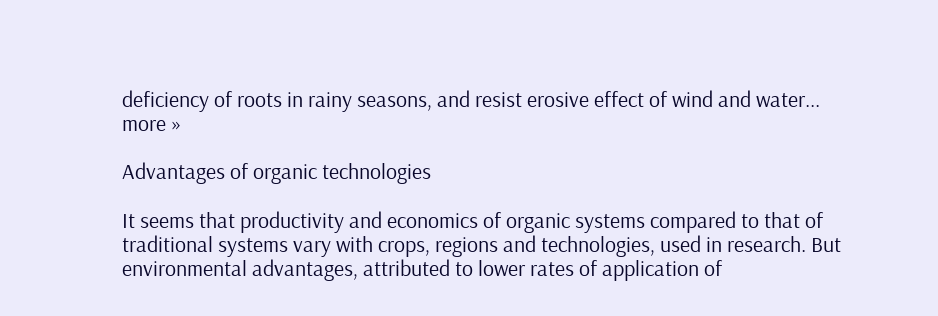deficiency of roots in rainy seasons, and resist erosive effect of wind and water... more »

Advantages of organic technologies

It seems that productivity and economics of organic systems compared to that of traditional systems vary with crops, regions and technologies, used in research. But environmental advantages, attributed to lower rates of application of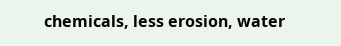chemicals, less erosion, water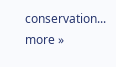conservation... more »